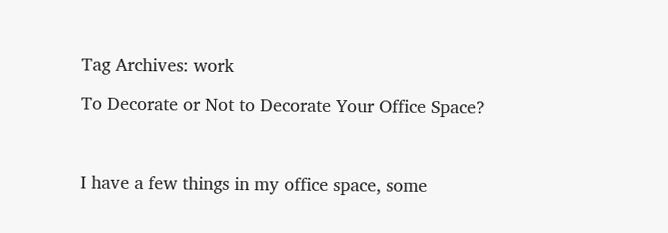Tag Archives: work

To Decorate or Not to Decorate Your Office Space?



I have a few things in my office space, some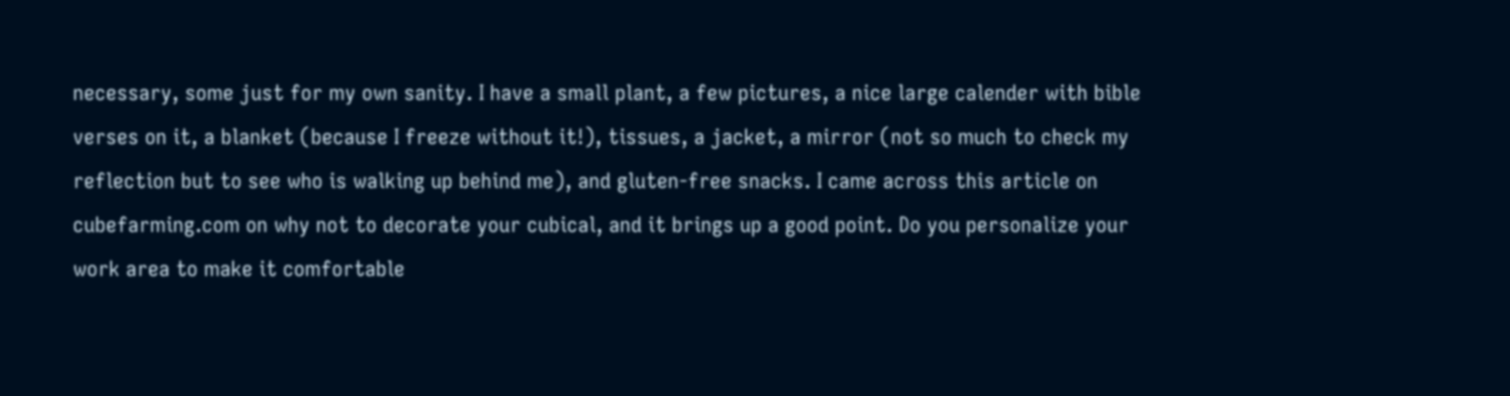necessary, some just for my own sanity. I have a small plant, a few pictures, a nice large calender with bible verses on it, a blanket (because I freeze without it!), tissues, a jacket, a mirror (not so much to check my reflection but to see who is walking up behind me), and gluten-free snacks. I came across this article on cubefarming.com on why not to decorate your cubical, and it brings up a good point. Do you personalize your work area to make it comfortable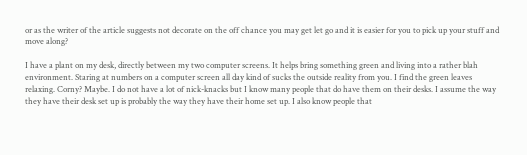or as the writer of the article suggests not decorate on the off chance you may get let go and it is easier for you to pick up your stuff and move along?

I have a plant on my desk, directly between my two computer screens. It helps bring something green and living into a rather blah environment. Staring at numbers on a computer screen all day kind of sucks the outside reality from you. I find the green leaves relaxing. Corny? Maybe. I do not have a lot of nick-knacks but I know many people that do have them on their desks. I assume the way they have their desk set up is probably the way they have their home set up. I also know people that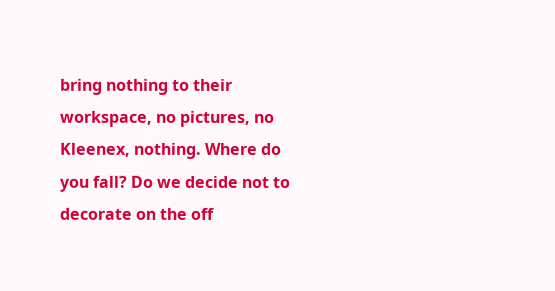bring nothing to their workspace, no pictures, no Kleenex, nothing. Where do you fall? Do we decide not to decorate on the off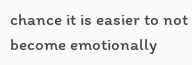chance it is easier to not become emotionally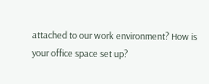attached to our work environment? How is your office space set up?